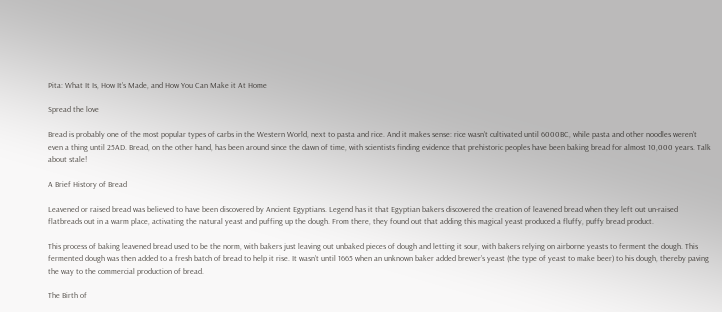Pita: What It Is, How It’s Made, and How You Can Make it At Home

Spread the love

Bread is probably one of the most popular types of carbs in the Western World, next to pasta and rice. And it makes sense: rice wasn’t cultivated until 6000BC, while pasta and other noodles weren’t even a thing until 25AD. Bread, on the other hand, has been around since the dawn of time, with scientists finding evidence that prehistoric peoples have been baking bread for almost 10,000 years. Talk about stale!

A Brief History of Bread

Leavened or raised bread was believed to have been discovered by Ancient Egyptians. Legend has it that Egyptian bakers discovered the creation of leavened bread when they left out un-raised flatbreads out in a warm place, activating the natural yeast and puffing up the dough. From there, they found out that adding this magical yeast produced a fluffy, puffy bread product.

This process of baking leavened bread used to be the norm, with bakers just leaving out unbaked pieces of dough and letting it sour, with bakers relying on airborne yeasts to ferment the dough. This fermented dough was then added to a fresh batch of bread to help it rise. It wasn’t until 1665 when an unknown baker added brewer’s yeast (the type of yeast to make beer) to his dough, thereby paving the way to the commercial production of bread.

The Birth of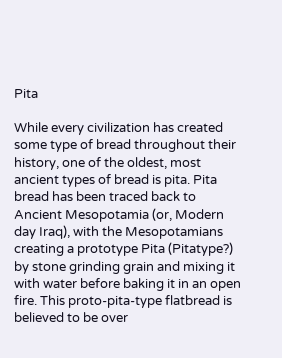Pita

While every civilization has created some type of bread throughout their history, one of the oldest, most ancient types of bread is pita. Pita bread has been traced back to Ancient Mesopotamia (or, Modern day Iraq), with the Mesopotamians creating a prototype Pita (Pitatype?) by stone grinding grain and mixing it with water before baking it in an open fire. This proto-pita-type flatbread is believed to be over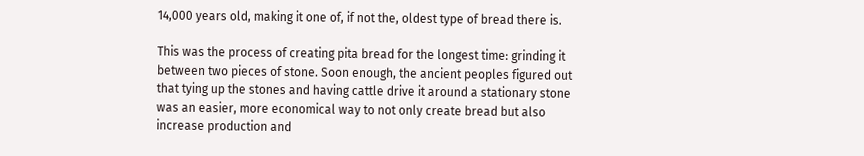14,000 years old, making it one of, if not the, oldest type of bread there is.

This was the process of creating pita bread for the longest time: grinding it between two pieces of stone. Soon enough, the ancient peoples figured out that tying up the stones and having cattle drive it around a stationary stone was an easier, more economical way to not only create bread but also increase production and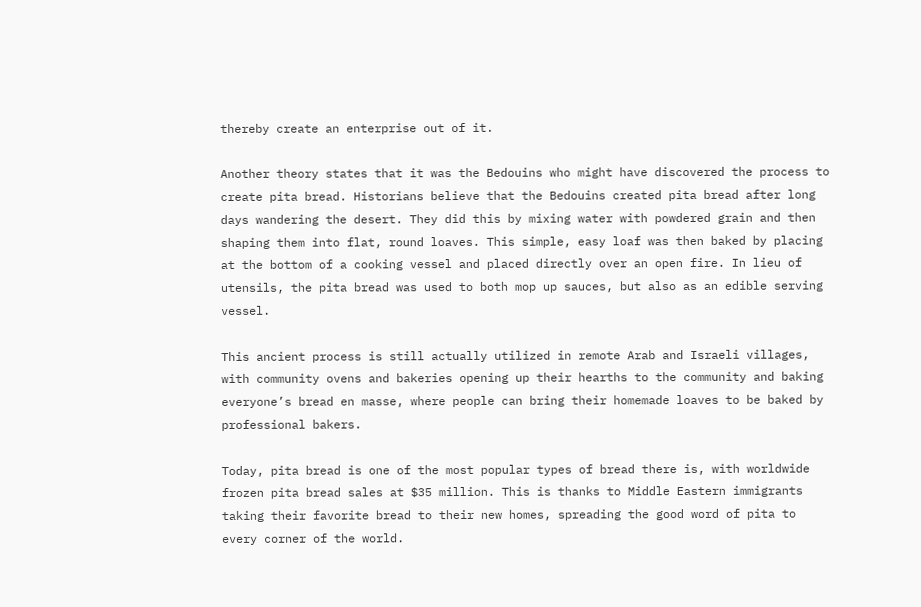thereby create an enterprise out of it.

Another theory states that it was the Bedouins who might have discovered the process to create pita bread. Historians believe that the Bedouins created pita bread after long days wandering the desert. They did this by mixing water with powdered grain and then shaping them into flat, round loaves. This simple, easy loaf was then baked by placing at the bottom of a cooking vessel and placed directly over an open fire. In lieu of utensils, the pita bread was used to both mop up sauces, but also as an edible serving vessel.

This ancient process is still actually utilized in remote Arab and Israeli villages, with community ovens and bakeries opening up their hearths to the community and baking everyone’s bread en masse, where people can bring their homemade loaves to be baked by professional bakers.

Today, pita bread is one of the most popular types of bread there is, with worldwide frozen pita bread sales at $35 million. This is thanks to Middle Eastern immigrants taking their favorite bread to their new homes, spreading the good word of pita to every corner of the world.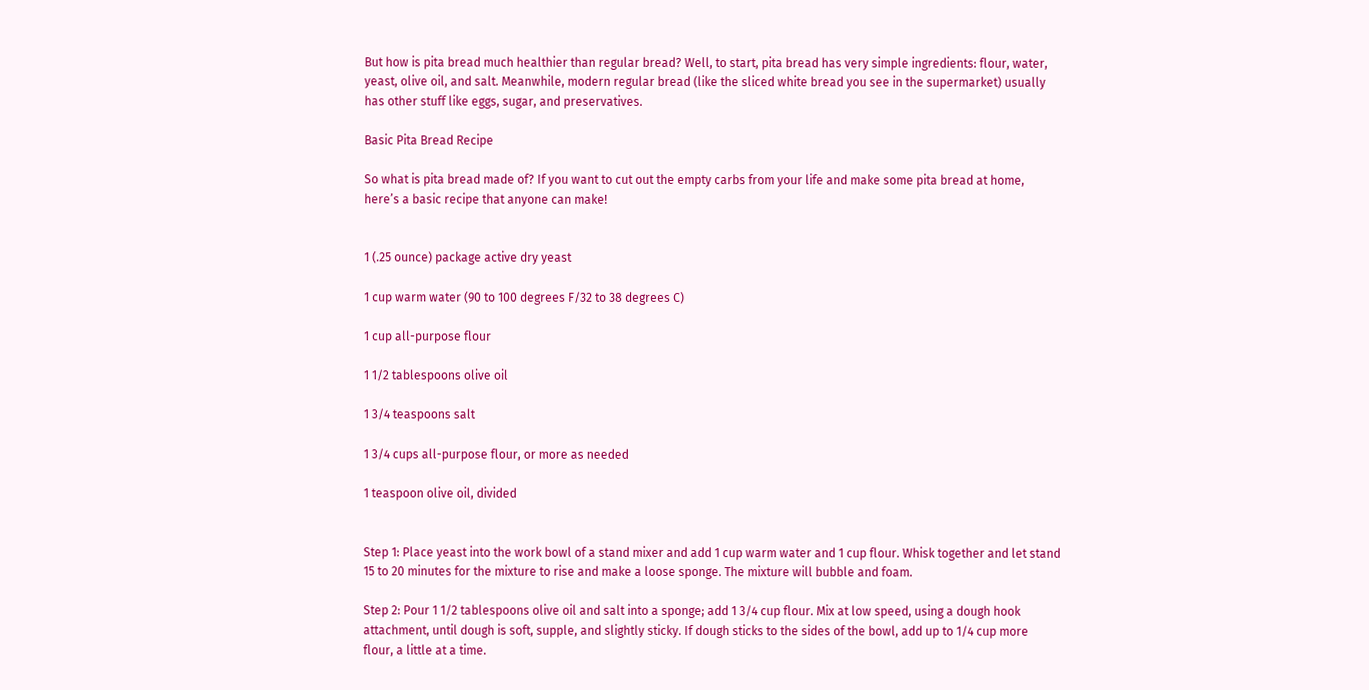But how is pita bread much healthier than regular bread? Well, to start, pita bread has very simple ingredients: flour, water, yeast, olive oil, and salt. Meanwhile, modern regular bread (like the sliced white bread you see in the supermarket) usually has other stuff like eggs, sugar, and preservatives.

Basic Pita Bread Recipe

So what is pita bread made of? If you want to cut out the empty carbs from your life and make some pita bread at home, here’s a basic recipe that anyone can make!


1 (.25 ounce) package active dry yeast

1 cup warm water (90 to 100 degrees F/32 to 38 degrees C)

1 cup all-purpose flour

1 1/2 tablespoons olive oil

1 3/4 teaspoons salt

1 3/4 cups all-purpose flour, or more as needed

1 teaspoon olive oil, divided


Step 1: Place yeast into the work bowl of a stand mixer and add 1 cup warm water and 1 cup flour. Whisk together and let stand 15 to 20 minutes for the mixture to rise and make a loose sponge. The mixture will bubble and foam.

Step 2: Pour 1 1/2 tablespoons olive oil and salt into a sponge; add 1 3/4 cup flour. Mix at low speed, using a dough hook attachment, until dough is soft, supple, and slightly sticky. If dough sticks to the sides of the bowl, add up to 1/4 cup more flour, a little at a time.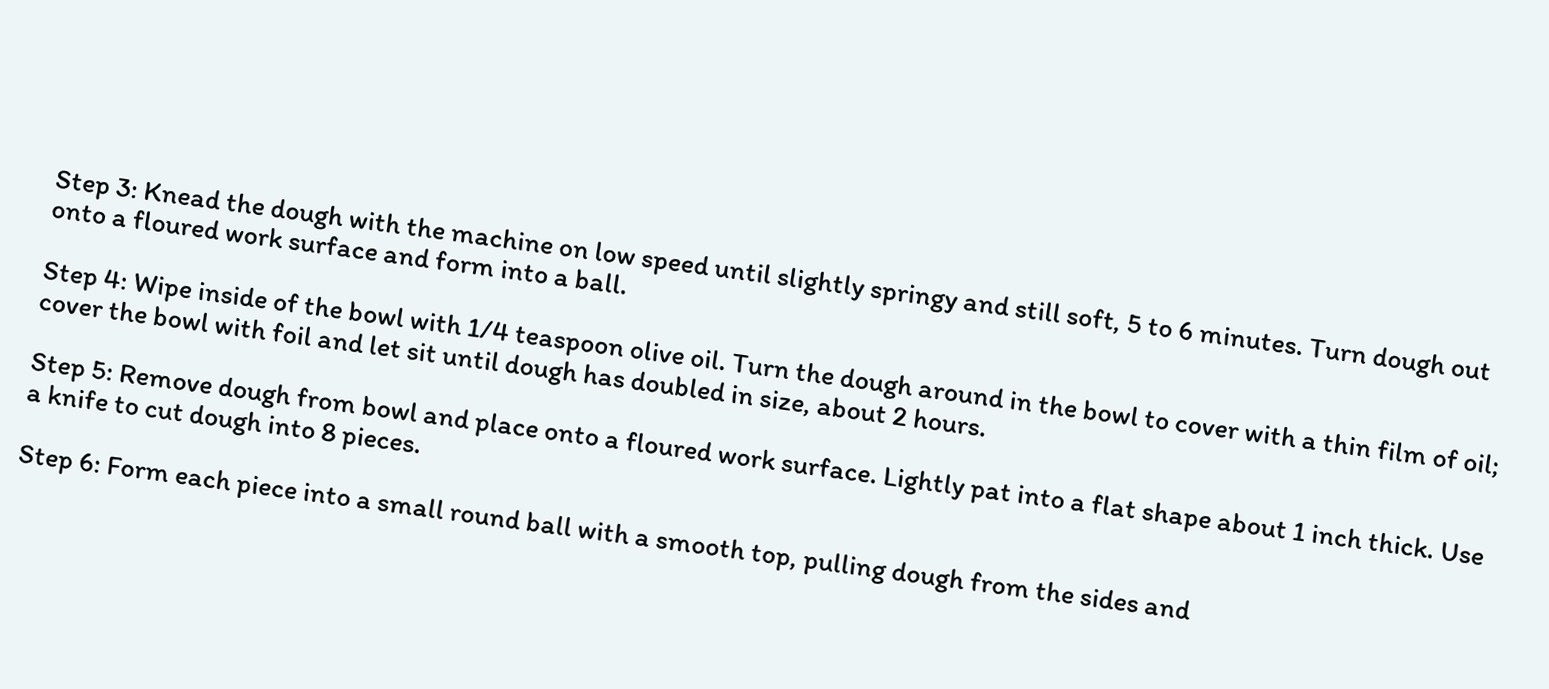Step 3: Knead the dough with the machine on low speed until slightly springy and still soft, 5 to 6 minutes. Turn dough out onto a floured work surface and form into a ball.

Step 4: Wipe inside of the bowl with 1/4 teaspoon olive oil. Turn the dough around in the bowl to cover with a thin film of oil; cover the bowl with foil and let sit until dough has doubled in size, about 2 hours.

Step 5: Remove dough from bowl and place onto a floured work surface. Lightly pat into a flat shape about 1 inch thick. Use a knife to cut dough into 8 pieces.

Step 6: Form each piece into a small round ball with a smooth top, pulling dough from the sides and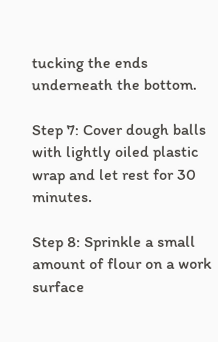tucking the ends underneath the bottom.

Step 7: Cover dough balls with lightly oiled plastic wrap and let rest for 30 minutes.

Step 8: Sprinkle a small amount of flour on a work surface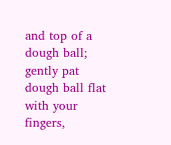and top of a dough ball; gently pat dough ball flat with your fingers,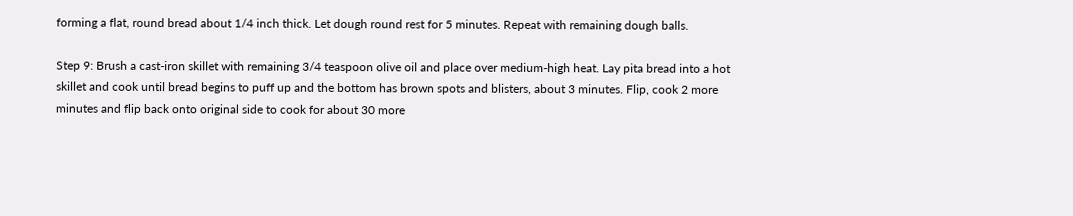forming a flat, round bread about 1/4 inch thick. Let dough round rest for 5 minutes. Repeat with remaining dough balls.

Step 9: Brush a cast-iron skillet with remaining 3/4 teaspoon olive oil and place over medium-high heat. Lay pita bread into a hot skillet and cook until bread begins to puff up and the bottom has brown spots and blisters, about 3 minutes. Flip, cook 2 more minutes and flip back onto original side to cook for about 30 more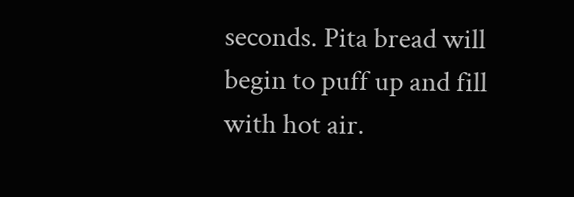seconds. Pita bread will begin to puff up and fill with hot air.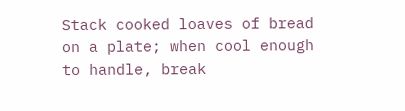Stack cooked loaves of bread on a plate; when cool enough to handle, break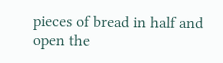pieces of bread in half and open the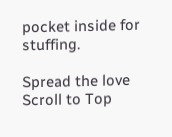pocket inside for stuffing.

Spread the love
Scroll to Top